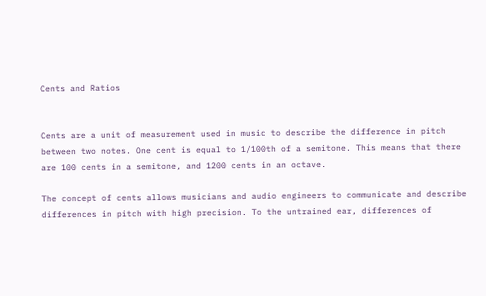Cents and Ratios


Cents are a unit of measurement used in music to describe the difference in pitch between two notes. One cent is equal to 1/100th of a semitone. This means that there are 100 cents in a semitone, and 1200 cents in an octave.

The concept of cents allows musicians and audio engineers to communicate and describe differences in pitch with high precision. To the untrained ear, differences of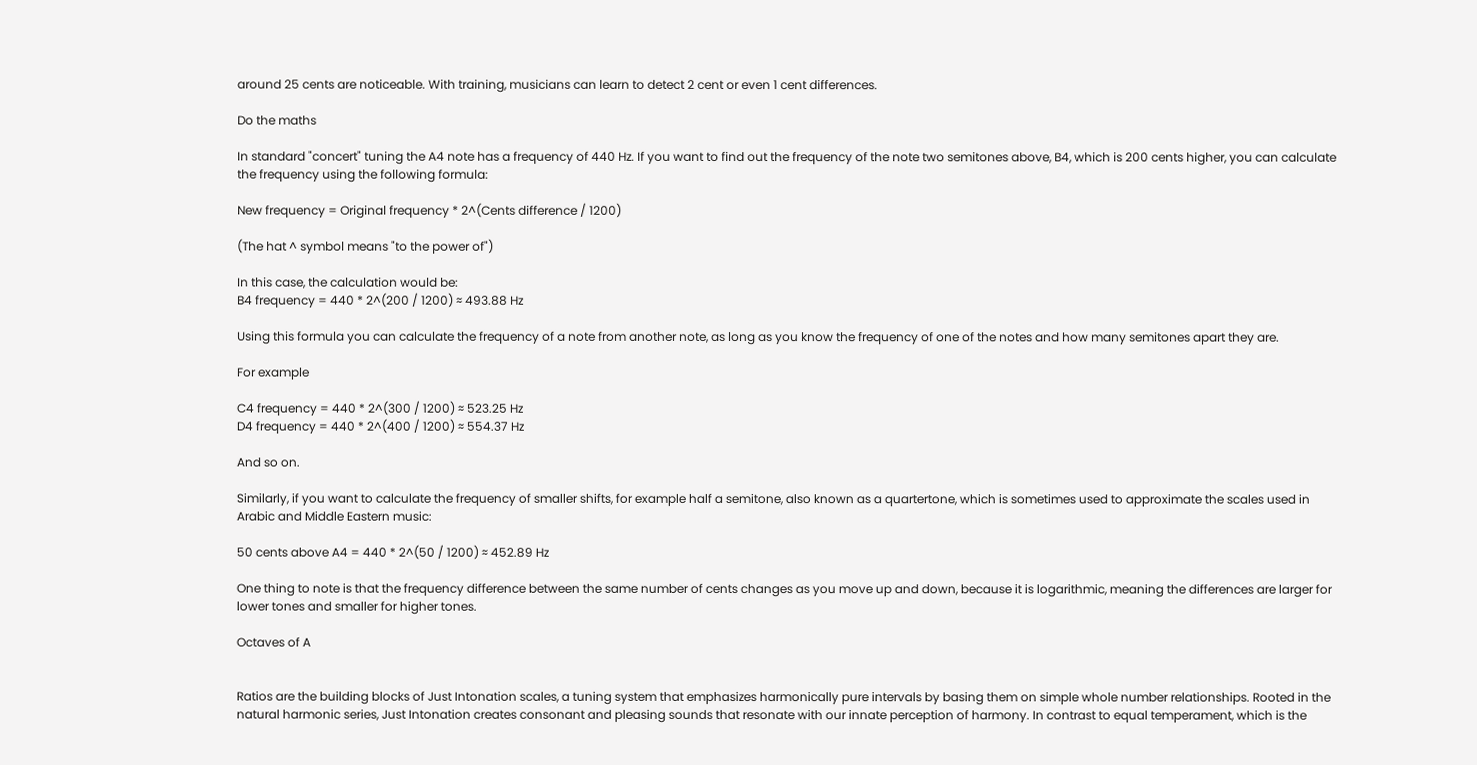around 25 cents are noticeable. With training, musicians can learn to detect 2 cent or even 1 cent differences.

Do the maths

In standard "concert" tuning the A4 note has a frequency of 440 Hz. If you want to find out the frequency of the note two semitones above, B4, which is 200 cents higher, you can calculate the frequency using the following formula:

New frequency = Original frequency * 2^(Cents difference / 1200)

(The hat ^ symbol means "to the power of")

In this case, the calculation would be:
B4 frequency = 440 * 2^(200 / 1200) ≈ 493.88 Hz

Using this formula you can calculate the frequency of a note from another note, as long as you know the frequency of one of the notes and how many semitones apart they are.

For example

C4 frequency = 440 * 2^(300 / 1200) ≈ 523.25 Hz
D4 frequency = 440 * 2^(400 / 1200) ≈ 554.37 Hz

And so on.

Similarly, if you want to calculate the frequency of smaller shifts, for example half a semitone, also known as a quartertone, which is sometimes used to approximate the scales used in Arabic and Middle Eastern music:

50 cents above A4 = 440 * 2^(50 / 1200) ≈ 452.89 Hz

One thing to note is that the frequency difference between the same number of cents changes as you move up and down, because it is logarithmic, meaning the differences are larger for lower tones and smaller for higher tones.

Octaves of A


Ratios are the building blocks of Just Intonation scales, a tuning system that emphasizes harmonically pure intervals by basing them on simple whole number relationships. Rooted in the natural harmonic series, Just Intonation creates consonant and pleasing sounds that resonate with our innate perception of harmony. In contrast to equal temperament, which is the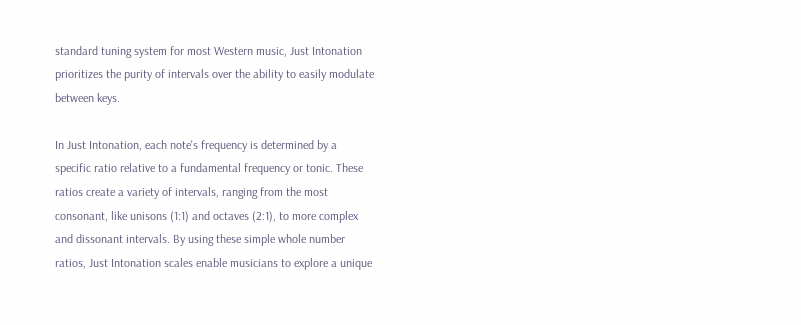standard tuning system for most Western music, Just Intonation prioritizes the purity of intervals over the ability to easily modulate between keys.

In Just Intonation, each note's frequency is determined by a specific ratio relative to a fundamental frequency or tonic. These ratios create a variety of intervals, ranging from the most consonant, like unisons (1:1) and octaves (2:1), to more complex and dissonant intervals. By using these simple whole number ratios, Just Intonation scales enable musicians to explore a unique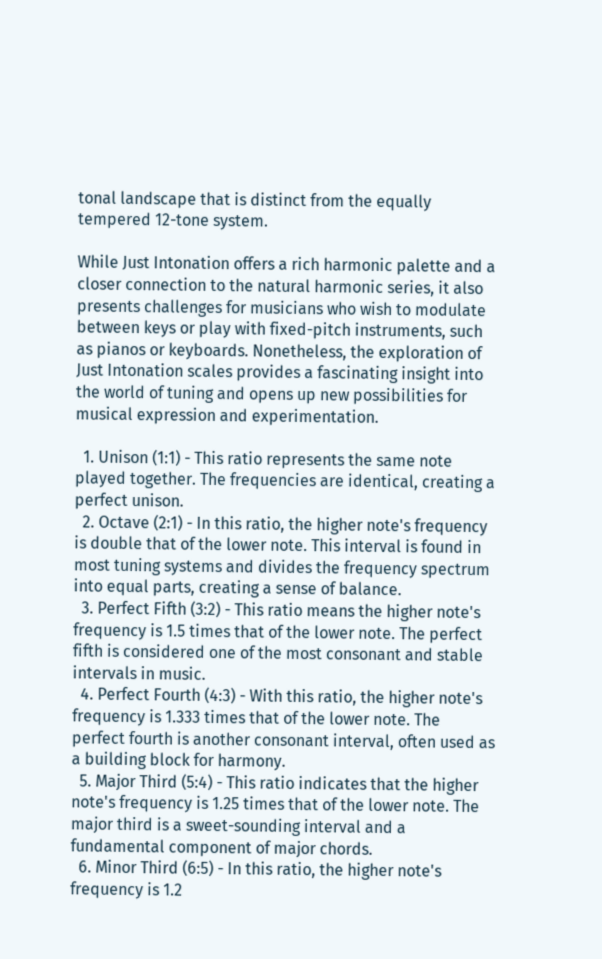tonal landscape that is distinct from the equally tempered 12-tone system.

While Just Intonation offers a rich harmonic palette and a closer connection to the natural harmonic series, it also presents challenges for musicians who wish to modulate between keys or play with fixed-pitch instruments, such as pianos or keyboards. Nonetheless, the exploration of Just Intonation scales provides a fascinating insight into the world of tuning and opens up new possibilities for musical expression and experimentation.

  1. Unison (1:1) - This ratio represents the same note played together. The frequencies are identical, creating a perfect unison.
  2. Octave (2:1) - In this ratio, the higher note's frequency is double that of the lower note. This interval is found in most tuning systems and divides the frequency spectrum into equal parts, creating a sense of balance.
  3. Perfect Fifth (3:2) - This ratio means the higher note's frequency is 1.5 times that of the lower note. The perfect fifth is considered one of the most consonant and stable intervals in music.
  4. Perfect Fourth (4:3) - With this ratio, the higher note's frequency is 1.333 times that of the lower note. The perfect fourth is another consonant interval, often used as a building block for harmony.
  5. Major Third (5:4) - This ratio indicates that the higher note's frequency is 1.25 times that of the lower note. The major third is a sweet-sounding interval and a fundamental component of major chords.
  6. Minor Third (6:5) - In this ratio, the higher note's frequency is 1.2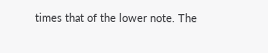times that of the lower note. The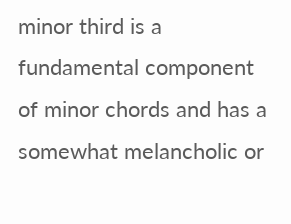minor third is a fundamental component of minor chords and has a somewhat melancholic or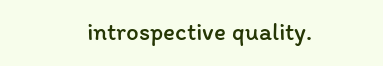introspective quality.